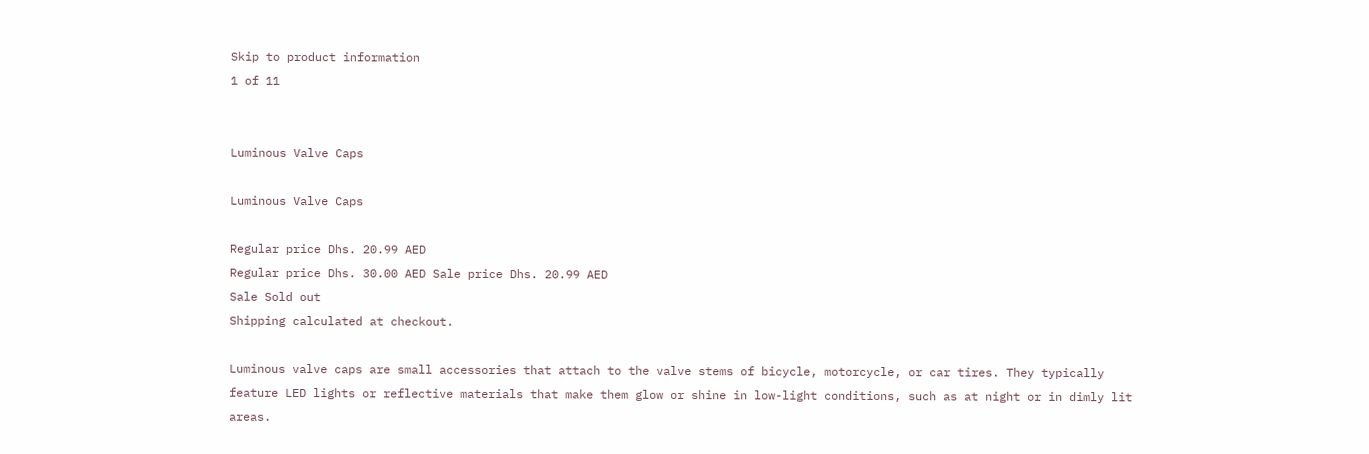Skip to product information
1 of 11


Luminous Valve Caps

Luminous Valve Caps

Regular price Dhs. 20.99 AED
Regular price Dhs. 30.00 AED Sale price Dhs. 20.99 AED
Sale Sold out
Shipping calculated at checkout.

Luminous valve caps are small accessories that attach to the valve stems of bicycle, motorcycle, or car tires. They typically feature LED lights or reflective materials that make them glow or shine in low-light conditions, such as at night or in dimly lit areas.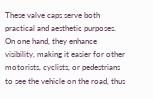These valve caps serve both practical and aesthetic purposes. On one hand, they enhance visibility, making it easier for other motorists, cyclists, or pedestrians to see the vehicle on the road, thus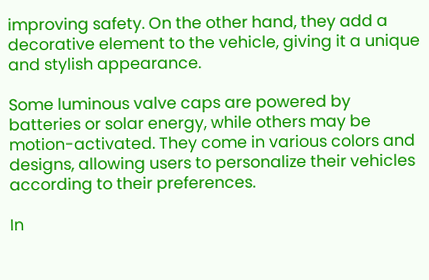improving safety. On the other hand, they add a decorative element to the vehicle, giving it a unique and stylish appearance.

Some luminous valve caps are powered by batteries or solar energy, while others may be motion-activated. They come in various colors and designs, allowing users to personalize their vehicles according to their preferences.

In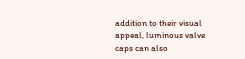addition to their visual appeal, luminous valve caps can also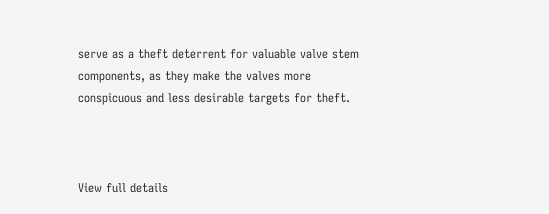serve as a theft deterrent for valuable valve stem components, as they make the valves more conspicuous and less desirable targets for theft.



View full details